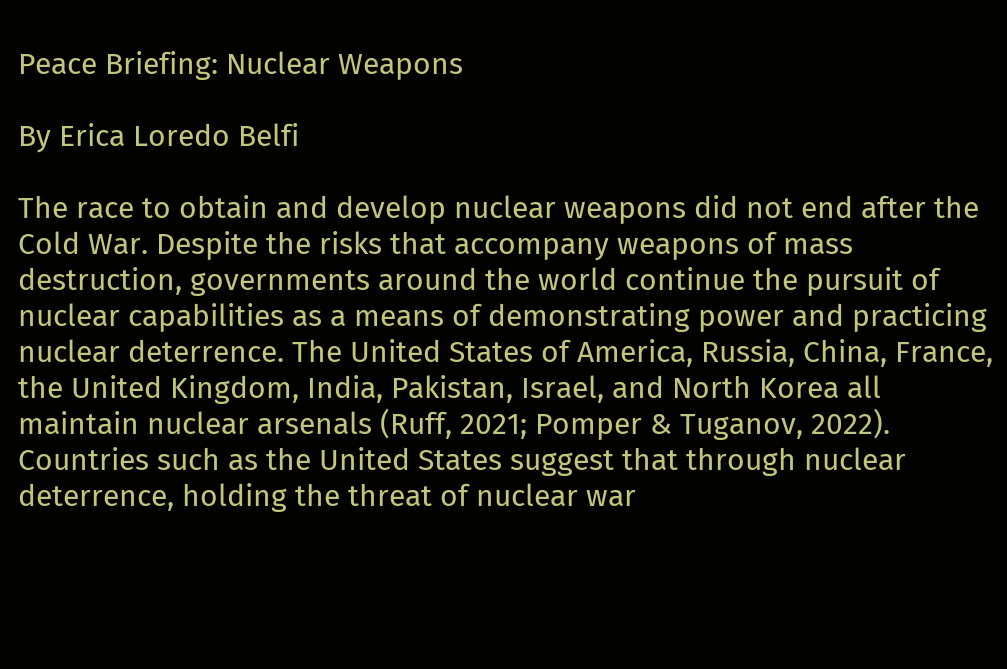Peace Briefing: Nuclear Weapons

By Erica Loredo Belfi

The race to obtain and develop nuclear weapons did not end after the Cold War. Despite the risks that accompany weapons of mass destruction, governments around the world continue the pursuit of nuclear capabilities as a means of demonstrating power and practicing nuclear deterrence. The United States of America, Russia, China, France, the United Kingdom, India, Pakistan, Israel, and North Korea all maintain nuclear arsenals (Ruff, 2021; Pomper & Tuganov, 2022). Countries such as the United States suggest that through nuclear deterrence, holding the threat of nuclear war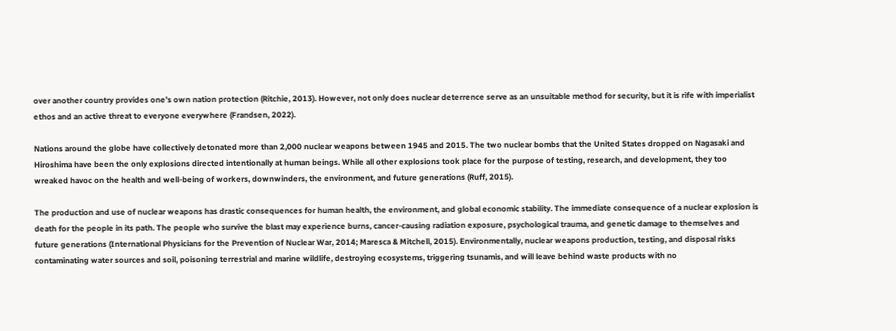over another country provides one’s own nation protection (Ritchie, 2013). However, not only does nuclear deterrence serve as an unsuitable method for security, but it is rife with imperialist ethos and an active threat to everyone everywhere (Frandsen, 2022).

Nations around the globe have collectively detonated more than 2,000 nuclear weapons between 1945 and 2015. The two nuclear bombs that the United States dropped on Nagasaki and Hiroshima have been the only explosions directed intentionally at human beings. While all other explosions took place for the purpose of testing, research, and development, they too wreaked havoc on the health and well-being of workers, downwinders, the environment, and future generations (Ruff, 2015).

The production and use of nuclear weapons has drastic consequences for human health, the environment, and global economic stability. The immediate consequence of a nuclear explosion is death for the people in its path. The people who survive the blast may experience burns, cancer-causing radiation exposure, psychological trauma, and genetic damage to themselves and future generations (International Physicians for the Prevention of Nuclear War, 2014; Maresca & Mitchell, 2015). Environmentally, nuclear weapons production, testing, and disposal risks contaminating water sources and soil, poisoning terrestrial and marine wildlife, destroying ecosystems, triggering tsunamis, and will leave behind waste products with no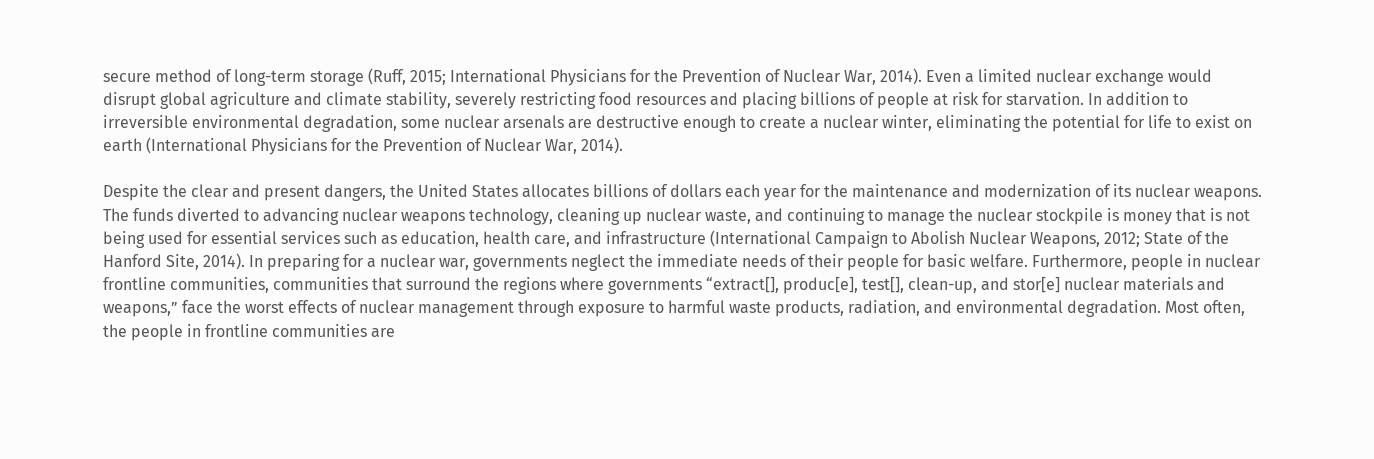secure method of long-term storage (Ruff, 2015; International Physicians for the Prevention of Nuclear War, 2014). Even a limited nuclear exchange would disrupt global agriculture and climate stability, severely restricting food resources and placing billions of people at risk for starvation. In addition to irreversible environmental degradation, some nuclear arsenals are destructive enough to create a nuclear winter, eliminating the potential for life to exist on earth (International Physicians for the Prevention of Nuclear War, 2014).

Despite the clear and present dangers, the United States allocates billions of dollars each year for the maintenance and modernization of its nuclear weapons. The funds diverted to advancing nuclear weapons technology, cleaning up nuclear waste, and continuing to manage the nuclear stockpile is money that is not being used for essential services such as education, health care, and infrastructure (International Campaign to Abolish Nuclear Weapons, 2012; State of the Hanford Site, 2014). In preparing for a nuclear war, governments neglect the immediate needs of their people for basic welfare. Furthermore, people in nuclear frontline communities, communities that surround the regions where governments “extract[], produc[e], test[], clean-up, and stor[e] nuclear materials and weapons,” face the worst effects of nuclear management through exposure to harmful waste products, radiation, and environmental degradation. Most often, the people in frontline communities are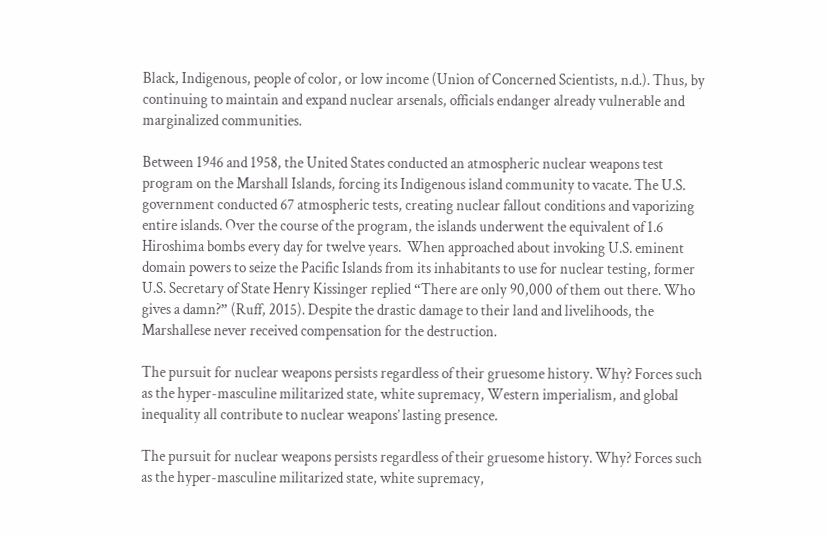Black, Indigenous, people of color, or low income (Union of Concerned Scientists, n.d.). Thus, by continuing to maintain and expand nuclear arsenals, officials endanger already vulnerable and marginalized communities.

Between 1946 and 1958, the United States conducted an atmospheric nuclear weapons test program on the Marshall Islands, forcing its Indigenous island community to vacate. The U.S. government conducted 67 atmospheric tests, creating nuclear fallout conditions and vaporizing entire islands. Over the course of the program, the islands underwent the equivalent of 1.6 Hiroshima bombs every day for twelve years.  When approached about invoking U.S. eminent domain powers to seize the Pacific Islands from its inhabitants to use for nuclear testing, former U.S. Secretary of State Henry Kissinger replied “There are only 90,000 of them out there. Who gives a damn?” (Ruff, 2015). Despite the drastic damage to their land and livelihoods, the Marshallese never received compensation for the destruction.

The pursuit for nuclear weapons persists regardless of their gruesome history. Why? Forces such as the hyper-masculine militarized state, white supremacy, Western imperialism, and global inequality all contribute to nuclear weapons’ lasting presence.

The pursuit for nuclear weapons persists regardless of their gruesome history. Why? Forces such as the hyper-masculine militarized state, white supremacy,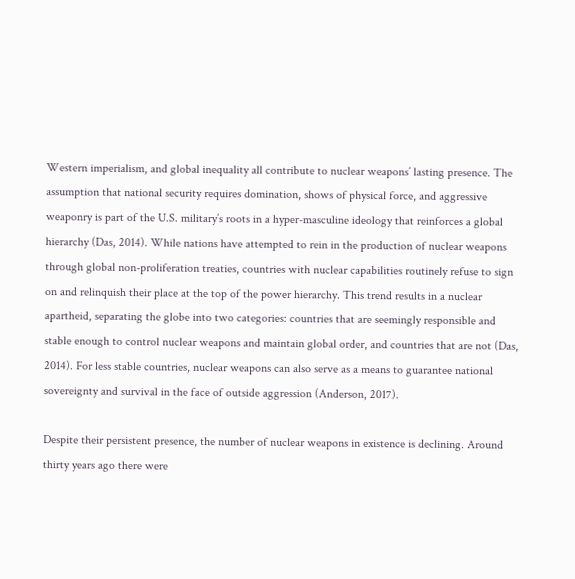Western imperialism, and global inequality all contribute to nuclear weapons’ lasting presence. The assumption that national security requires domination, shows of physical force, and aggressive weaponry is part of the U.S. military’s roots in a hyper-masculine ideology that reinforces a global hierarchy (Das, 2014). While nations have attempted to rein in the production of nuclear weapons through global non-proliferation treaties, countries with nuclear capabilities routinely refuse to sign on and relinquish their place at the top of the power hierarchy. This trend results in a nuclear apartheid, separating the globe into two categories: countries that are seemingly responsible and stable enough to control nuclear weapons and maintain global order, and countries that are not (Das, 2014). For less stable countries, nuclear weapons can also serve as a means to guarantee national sovereignty and survival in the face of outside aggression (Anderson, 2017).

Despite their persistent presence, the number of nuclear weapons in existence is declining. Around thirty years ago there were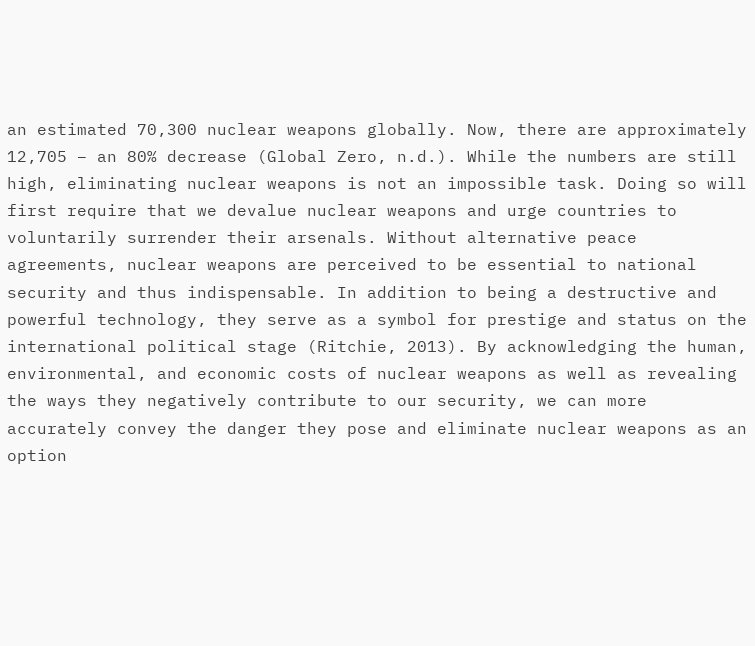an estimated 70,300 nuclear weapons globally. Now, there are approximately 12,705 – an 80% decrease (Global Zero, n.d.). While the numbers are still high, eliminating nuclear weapons is not an impossible task. Doing so will first require that we devalue nuclear weapons and urge countries to voluntarily surrender their arsenals. Without alternative peace agreements, nuclear weapons are perceived to be essential to national security and thus indispensable. In addition to being a destructive and powerful technology, they serve as a symbol for prestige and status on the international political stage (Ritchie, 2013). By acknowledging the human, environmental, and economic costs of nuclear weapons as well as revealing the ways they negatively contribute to our security, we can more accurately convey the danger they pose and eliminate nuclear weapons as an option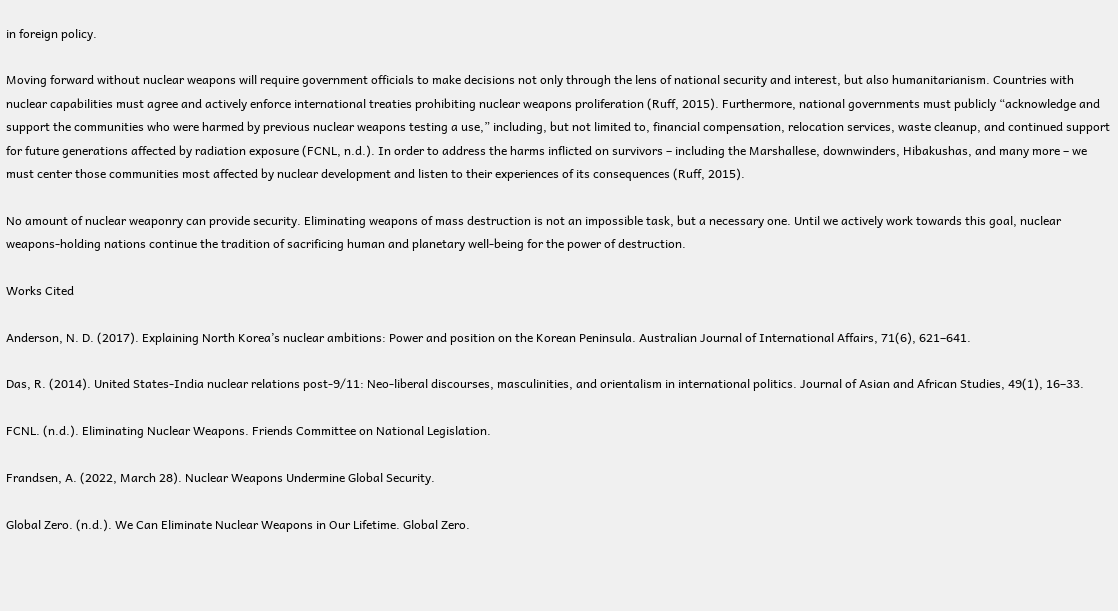in foreign policy.

Moving forward without nuclear weapons will require government officials to make decisions not only through the lens of national security and interest, but also humanitarianism. Countries with nuclear capabilities must agree and actively enforce international treaties prohibiting nuclear weapons proliferation (Ruff, 2015). Furthermore, national governments must publicly “acknowledge and support the communities who were harmed by previous nuclear weapons testing a use,” including, but not limited to, financial compensation, relocation services, waste cleanup, and continued support for future generations affected by radiation exposure (FCNL, n.d.). In order to address the harms inflicted on survivors – including the Marshallese, downwinders, Hibakushas, and many more – we must center those communities most affected by nuclear development and listen to their experiences of its consequences (Ruff, 2015).

No amount of nuclear weaponry can provide security. Eliminating weapons of mass destruction is not an impossible task, but a necessary one. Until we actively work towards this goal, nuclear weapons-holding nations continue the tradition of sacrificing human and planetary well-being for the power of destruction.

Works Cited

Anderson, N. D. (2017). Explaining North Korea’s nuclear ambitions: Power and position on the Korean Peninsula. Australian Journal of International Affairs, 71(6), 621–641.

Das, R. (2014). United States-India nuclear relations post-9/11: Neo-liberal discourses, masculinities, and orientalism in international politics. Journal of Asian and African Studies, 49(1), 16–33.

FCNL. (n.d.). Eliminating Nuclear Weapons. Friends Committee on National Legislation.

Frandsen, A. (2022, March 28). Nuclear Weapons Undermine Global Security.

Global Zero. (n.d.). We Can Eliminate Nuclear Weapons in Our Lifetime. Global Zero.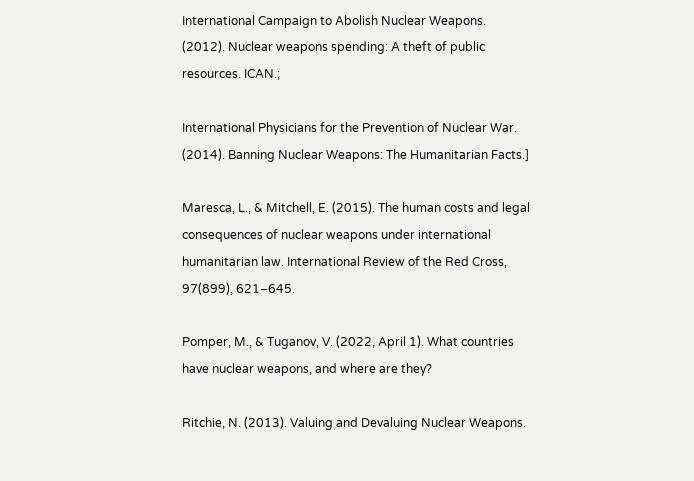International Campaign to Abolish Nuclear Weapons. (2012). Nuclear weapons spending: A theft of public resources. ICAN.;

International Physicians for the Prevention of Nuclear War. (2014). Banning Nuclear Weapons: The Humanitarian Facts.]

Maresca, L., & Mitchell, E. (2015). The human costs and legal consequences of nuclear weapons under international humanitarian law. International Review of the Red Cross, 97(899), 621–645.

Pomper, M., & Tuganov, V. (2022, April 1). What countries have nuclear weapons, and where are they?

Ritchie, N. (2013). Valuing and Devaluing Nuclear Weapons.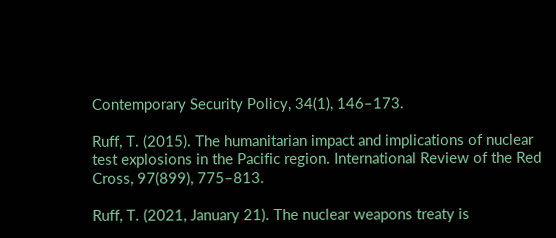Contemporary Security Policy, 34(1), 146–173.

Ruff, T. (2015). The humanitarian impact and implications of nuclear test explosions in the Pacific region. International Review of the Red Cross, 97(899), 775–813.

Ruff, T. (2021, January 21). The nuclear weapons treaty is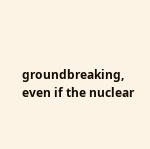groundbreaking, even if the nuclear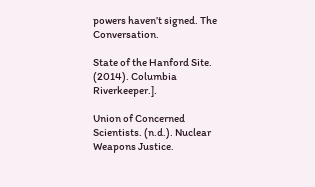powers haven’t signed. The Conversation.

State of the Hanford Site. (2014). Columbia Riverkeeper.].

Union of Concerned Scientists. (n.d.). Nuclear Weapons Justice.